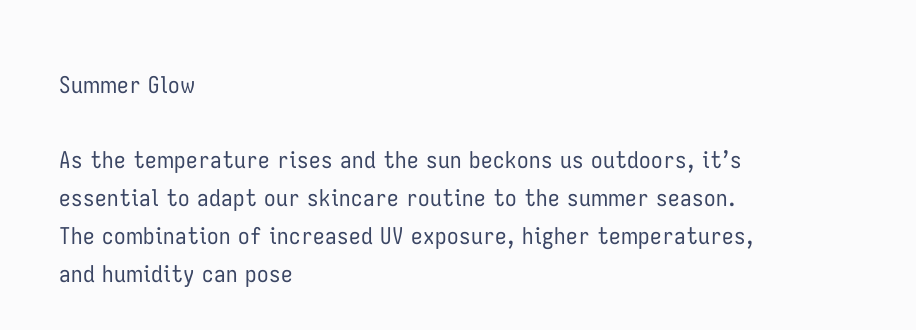Summer Glow

As the temperature rises and the sun beckons us outdoors, it’s essential to adapt our skincare routine to the summer season. The combination of increased UV exposure, higher temperatures, and humidity can pose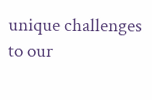unique challenges to our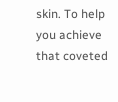skin. To help you achieve that coveted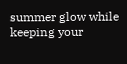summer glow while keeping your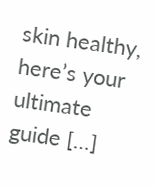skin healthy, here’s your ultimate guide […]